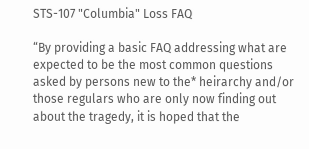STS-107 "Columbia" Loss FAQ

“By providing a basic FAQ addressing what are expected to be the most common questions asked by persons new to the* heirarchy and/or those regulars who are only now finding out about the tragedy, it is hoped that the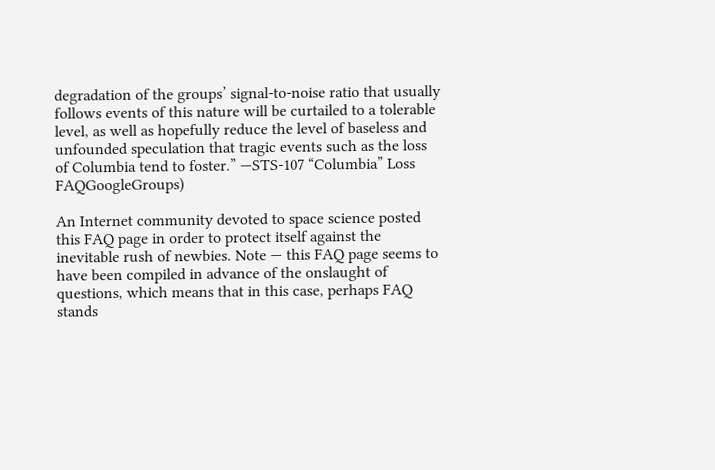degradation of the groups’ signal-to-noise ratio that usually follows events of this nature will be curtailed to a tolerable level, as well as hopefully reduce the level of baseless and unfounded speculation that tragic events such as the loss of Columbia tend to foster.” —STS-107 “Columbia” Loss FAQGoogleGroups)

An Internet community devoted to space science posted this FAQ page in order to protect itself against the inevitable rush of newbies. Note — this FAQ page seems to have been compiled in advance of the onslaught of questions, which means that in this case, perhaps FAQ stands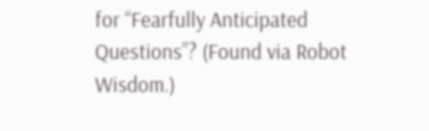for “Fearfully Anticipated Questions”? (Found via Robot Wisdom.)